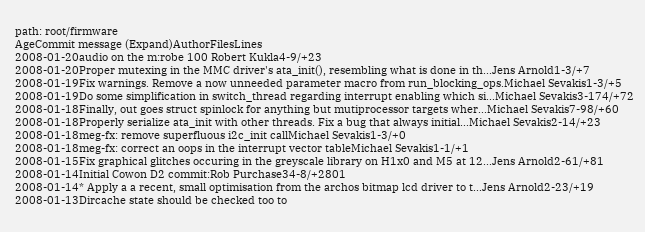path: root/firmware
AgeCommit message (Expand)AuthorFilesLines
2008-01-20audio on the m:robe 100 Robert Kukla4-9/+23
2008-01-20Proper mutexing in the MMC driver's ata_init(), resembling what is done in th...Jens Arnold1-3/+7
2008-01-19Fix warnings. Remove a now unneeded parameter macro from run_blocking_ops.Michael Sevakis1-3/+5
2008-01-19Do some simplification in switch_thread regarding interrupt enabling which si...Michael Sevakis3-174/+72
2008-01-18Finally, out goes struct spinlock for anything but mutiprocessor targets wher...Michael Sevakis7-98/+60
2008-01-18Properly serialize ata_init with other threads. Fix a bug that always initial...Michael Sevakis2-14/+23
2008-01-18meg-fx: remove superfluous i2c_init callMichael Sevakis1-3/+0
2008-01-18meg-fx: correct an oops in the interrupt vector tableMichael Sevakis1-1/+1
2008-01-15Fix graphical glitches occuring in the greyscale library on H1x0 and M5 at 12...Jens Arnold2-61/+81
2008-01-14Initial Cowon D2 commit:Rob Purchase34-8/+2801
2008-01-14* Apply a a recent, small optimisation from the archos bitmap lcd driver to t...Jens Arnold2-23/+19
2008-01-13Dircache state should be checked too to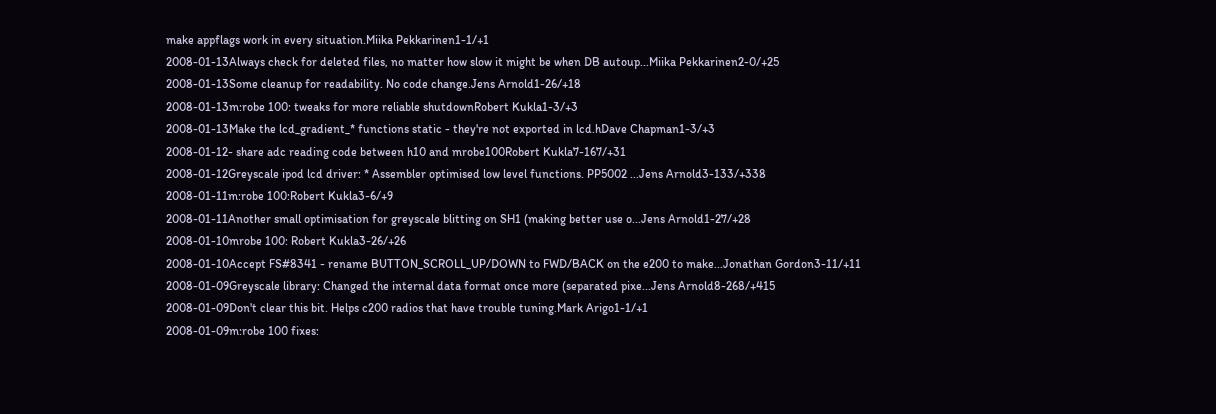make appflags work in every situation.Miika Pekkarinen1-1/+1
2008-01-13Always check for deleted files, no matter how slow it might be when DB autoup...Miika Pekkarinen2-0/+25
2008-01-13Some cleanup for readability. No code change.Jens Arnold1-26/+18
2008-01-13m:robe 100: tweaks for more reliable shutdownRobert Kukla1-3/+3
2008-01-13Make the lcd_gradient_* functions static - they're not exported in lcd.hDave Chapman1-3/+3
2008-01-12- share adc reading code between h10 and mrobe100Robert Kukla7-167/+31
2008-01-12Greyscale ipod lcd driver: * Assembler optimised low level functions. PP5002 ...Jens Arnold3-133/+338
2008-01-11m:robe 100:Robert Kukla3-6/+9
2008-01-11Another small optimisation for greyscale blitting on SH1 (making better use o...Jens Arnold1-27/+28
2008-01-10mrobe 100: Robert Kukla3-26/+26
2008-01-10Accept FS#8341 - rename BUTTON_SCROLL_UP/DOWN to FWD/BACK on the e200 to make...Jonathan Gordon3-11/+11
2008-01-09Greyscale library: Changed the internal data format once more (separated pixe...Jens Arnold8-268/+415
2008-01-09Don't clear this bit. Helps c200 radios that have trouble tuning.Mark Arigo1-1/+1
2008-01-09m:robe 100 fixes: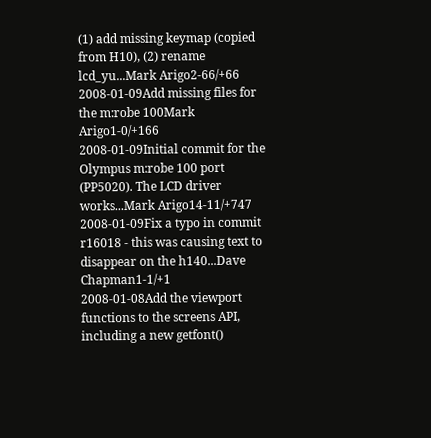(1) add missing keymap (copied from H10), (2) rename lcd_yu...Mark Arigo2-66/+66
2008-01-09Add missing files for the m:robe 100Mark Arigo1-0/+166
2008-01-09Initial commit for the Olympus m:robe 100 port (PP5020). The LCD driver works...Mark Arigo14-11/+747
2008-01-09Fix a typo in commit r16018 - this was causing text to disappear on the h140...Dave Chapman1-1/+1
2008-01-08Add the viewport functions to the screens API, including a new getfont()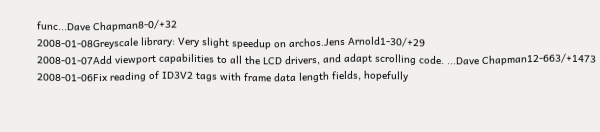func...Dave Chapman8-0/+32
2008-01-08Greyscale library: Very slight speedup on archos.Jens Arnold1-30/+29
2008-01-07Add viewport capabilities to all the LCD drivers, and adapt scrolling code. ...Dave Chapman12-663/+1473
2008-01-06Fix reading of ID3V2 tags with frame data length fields, hopefully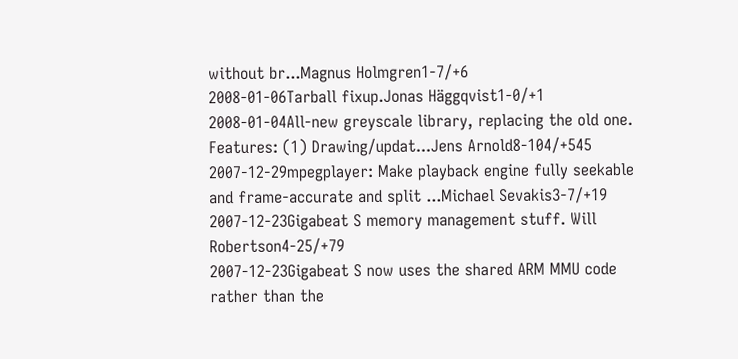without br...Magnus Holmgren1-7/+6
2008-01-06Tarball fixup.Jonas Häggqvist1-0/+1
2008-01-04All-new greyscale library, replacing the old one. Features: (1) Drawing/updat...Jens Arnold8-104/+545
2007-12-29mpegplayer: Make playback engine fully seekable and frame-accurate and split ...Michael Sevakis3-7/+19
2007-12-23Gigabeat S memory management stuff. Will Robertson4-25/+79
2007-12-23Gigabeat S now uses the shared ARM MMU code rather than the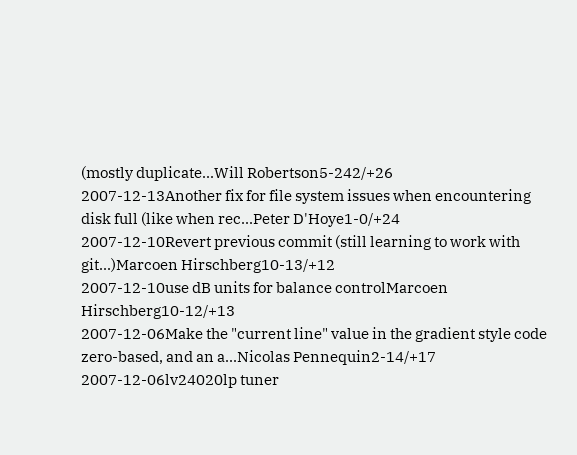(mostly duplicate...Will Robertson5-242/+26
2007-12-13Another fix for file system issues when encountering disk full (like when rec...Peter D'Hoye1-0/+24
2007-12-10Revert previous commit (still learning to work with git...)Marcoen Hirschberg10-13/+12
2007-12-10use dB units for balance controlMarcoen Hirschberg10-12/+13
2007-12-06Make the "current line" value in the gradient style code zero-based, and an a...Nicolas Pennequin2-14/+17
2007-12-06lv24020lp tuner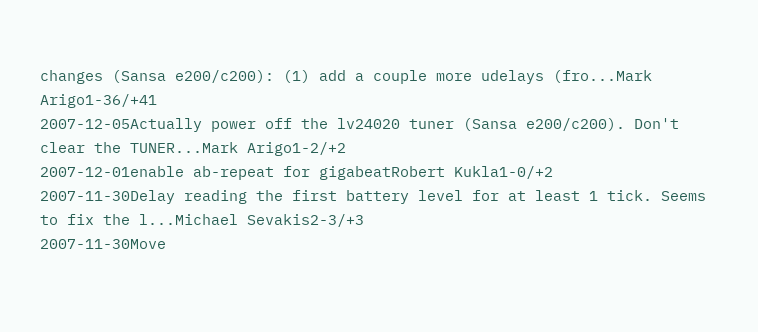changes (Sansa e200/c200): (1) add a couple more udelays (fro...Mark Arigo1-36/+41
2007-12-05Actually power off the lv24020 tuner (Sansa e200/c200). Don't clear the TUNER...Mark Arigo1-2/+2
2007-12-01enable ab-repeat for gigabeatRobert Kukla1-0/+2
2007-11-30Delay reading the first battery level for at least 1 tick. Seems to fix the l...Michael Sevakis2-3/+3
2007-11-30Move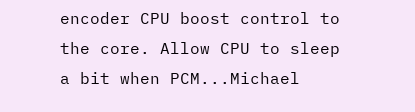encoder CPU boost control to the core. Allow CPU to sleep a bit when PCM...Michael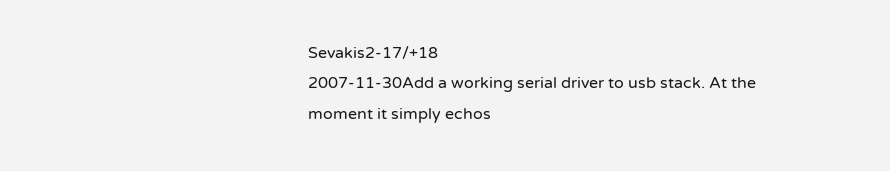Sevakis2-17/+18
2007-11-30Add a working serial driver to usb stack. At the moment it simply echos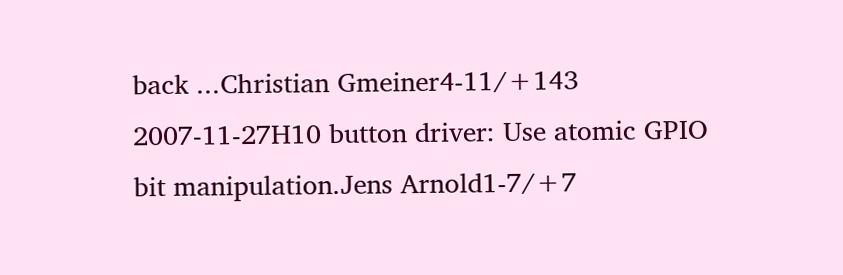back ...Christian Gmeiner4-11/+143
2007-11-27H10 button driver: Use atomic GPIO bit manipulation.Jens Arnold1-7/+7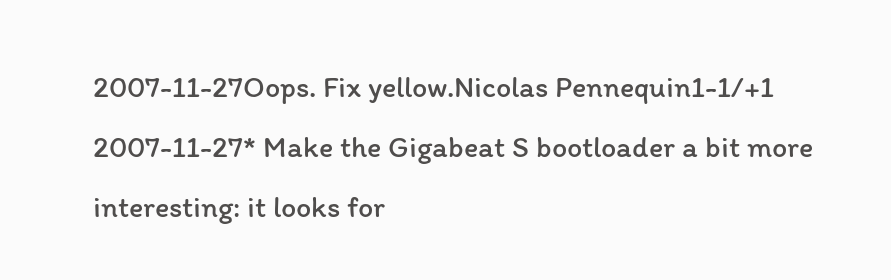2007-11-27Oops. Fix yellow.Nicolas Pennequin1-1/+1
2007-11-27* Make the Gigabeat S bootloader a bit more interesting: it looks for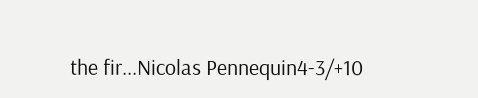the fir...Nicolas Pennequin4-3/+10